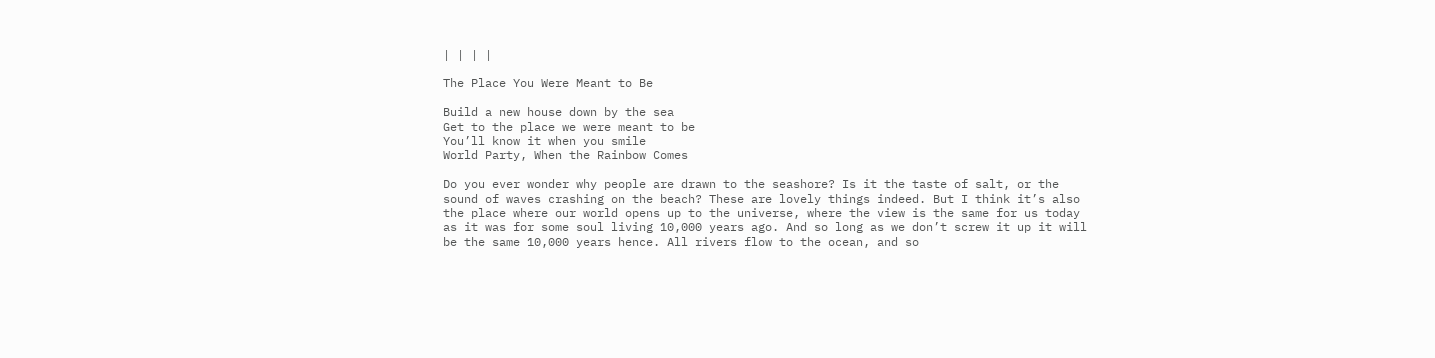| | | |

The Place You Were Meant to Be

Build a new house down by the sea
Get to the place we were meant to be
You’ll know it when you smile
World Party, When the Rainbow Comes

Do you ever wonder why people are drawn to the seashore? Is it the taste of salt, or the sound of waves crashing on the beach? These are lovely things indeed. But I think it’s also the place where our world opens up to the universe, where the view is the same for us today as it was for some soul living 10,000 years ago. And so long as we don’t screw it up it will be the same 10,000 years hence. All rivers flow to the ocean, and so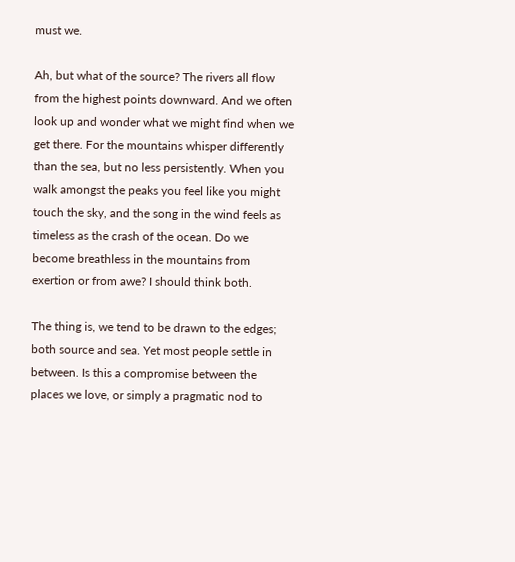must we.

Ah, but what of the source? The rivers all flow from the highest points downward. And we often look up and wonder what we might find when we get there. For the mountains whisper differently than the sea, but no less persistently. When you walk amongst the peaks you feel like you might touch the sky, and the song in the wind feels as timeless as the crash of the ocean. Do we become breathless in the mountains from exertion or from awe? I should think both.

The thing is, we tend to be drawn to the edges; both source and sea. Yet most people settle in between. Is this a compromise between the places we love, or simply a pragmatic nod to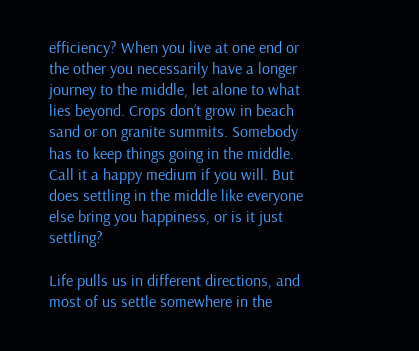efficiency? When you live at one end or the other you necessarily have a longer journey to the middle, let alone to what lies beyond. Crops don’t grow in beach sand or on granite summits. Somebody has to keep things going in the middle. Call it a happy medium if you will. But does settling in the middle like everyone else bring you happiness, or is it just settling?

Life pulls us in different directions, and most of us settle somewhere in the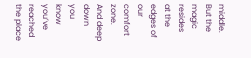middle. But the magic resides at the edges of our comfort zone. And deep down you know you’ve reached the place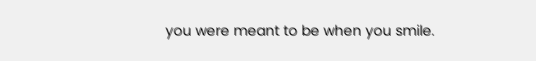you were meant to be when you smile.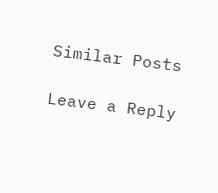Similar Posts

Leave a Reply